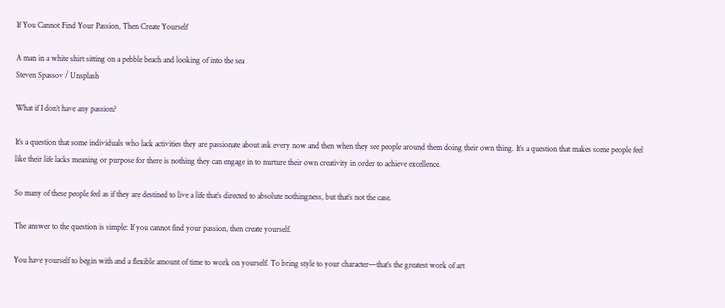If You Cannot Find Your Passion, Then Create Yourself

A man in a white shirt sitting on a pebble beach and looking of into the sea
Steven Spassov / Unsplash

What if I don’t have any passion?

It’s a question that some individuals who lack activities they are passionate about ask every now and then when they see people around them doing their own thing. It’s a question that makes some people feel like their life lacks meaning or purpose for there is nothing they can engage in to nurture their own creativity in order to achieve excellence.

So many of these people feel as if they are destined to live a life that’s directed to absolute nothingness, but that’s not the case.

The answer to the question is simple: If you cannot find your passion, then create yourself.

You have yourself to begin with and a flexible amount of time to work on yourself. To bring style to your character—that’s the greatest work of art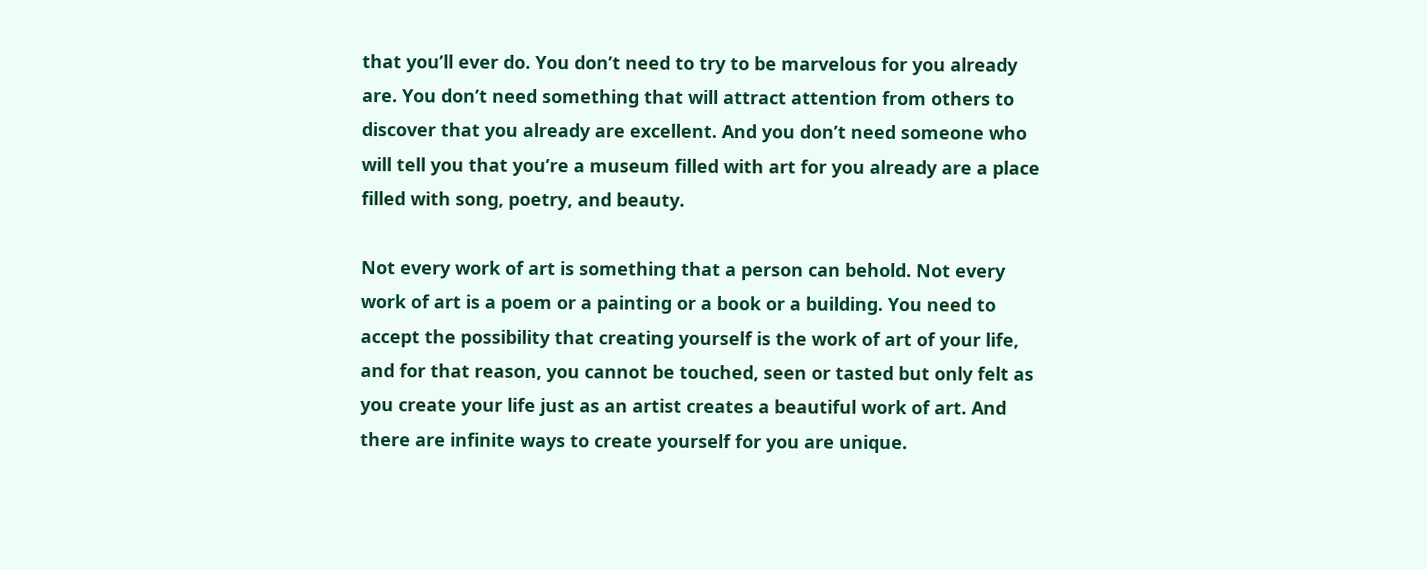that you’ll ever do. You don’t need to try to be marvelous for you already are. You don’t need something that will attract attention from others to discover that you already are excellent. And you don’t need someone who will tell you that you’re a museum filled with art for you already are a place filled with song, poetry, and beauty.

Not every work of art is something that a person can behold. Not every work of art is a poem or a painting or a book or a building. You need to accept the possibility that creating yourself is the work of art of your life, and for that reason, you cannot be touched, seen or tasted but only felt as you create your life just as an artist creates a beautiful work of art. And there are infinite ways to create yourself for you are unique.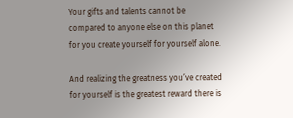Your gifts and talents cannot be compared to anyone else on this planet for you create yourself for yourself alone.

And realizing the greatness you’ve created for yourself is the greatest reward there is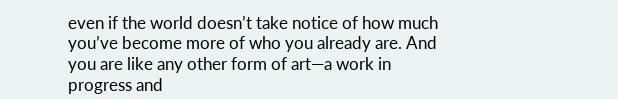even if the world doesn’t take notice of how much you’ve become more of who you already are. And you are like any other form of art—a work in progress and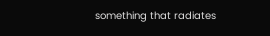something that radiates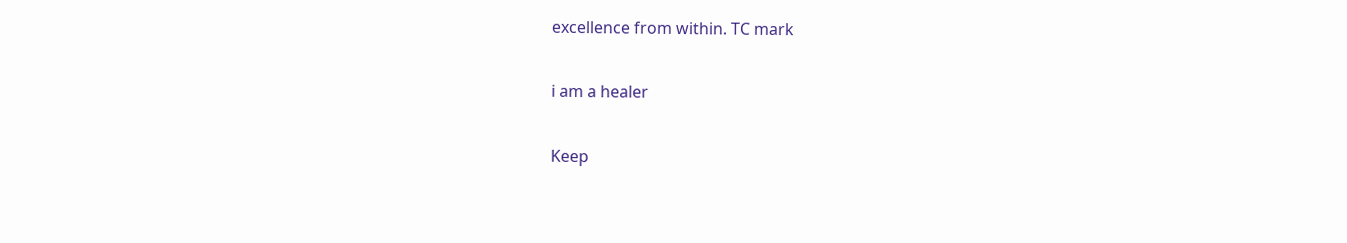excellence from within. TC mark

i am a healer

Keep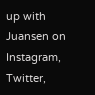up with Juansen on Instagram, Twitter,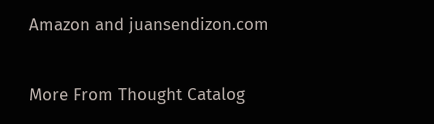Amazon and juansendizon.com

More From Thought Catalog